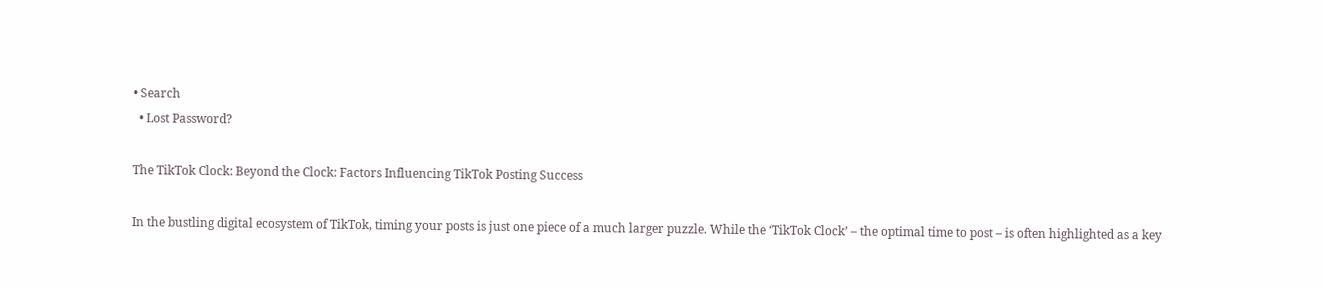• Search
  • Lost Password?

The TikTok Clock: Beyond the Clock: Factors Influencing TikTok Posting Success

In the bustling digital ecosystem of TikTok, timing your posts is just one piece of a much larger puzzle. While the ‘TikTok Clock’ – the optimal time to post – is often highlighted as a key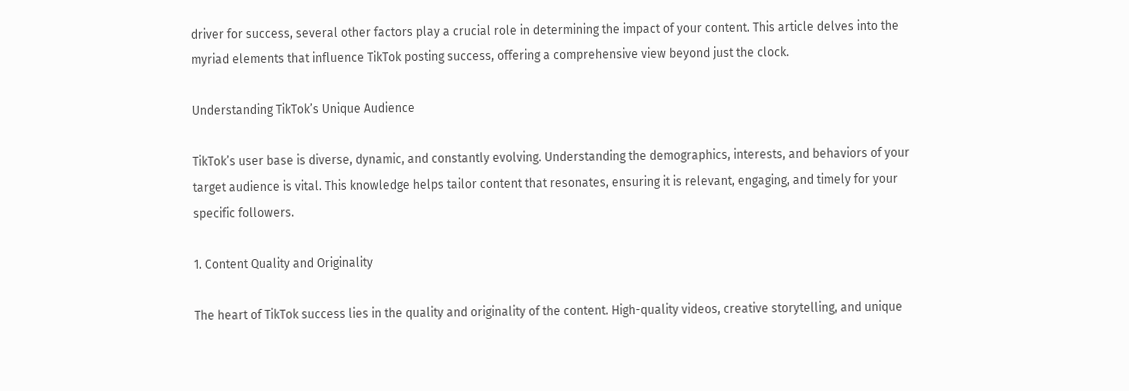driver for success, several other factors play a crucial role in determining the impact of your content. This article delves into the myriad elements that influence TikTok posting success, offering a comprehensive view beyond just the clock.

Understanding TikTok’s Unique Audience

TikTok’s user base is diverse, dynamic, and constantly evolving. Understanding the demographics, interests, and behaviors of your target audience is vital. This knowledge helps tailor content that resonates, ensuring it is relevant, engaging, and timely for your specific followers.

1. Content Quality and Originality

The heart of TikTok success lies in the quality and originality of the content. High-quality videos, creative storytelling, and unique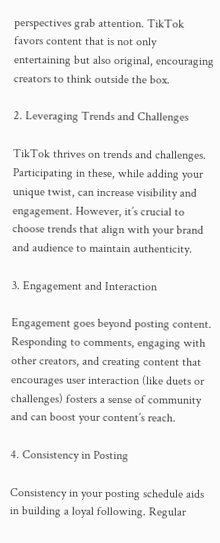perspectives grab attention. TikTok favors content that is not only entertaining but also original, encouraging creators to think outside the box.

2. Leveraging Trends and Challenges

TikTok thrives on trends and challenges. Participating in these, while adding your unique twist, can increase visibility and engagement. However, it’s crucial to choose trends that align with your brand and audience to maintain authenticity.

3. Engagement and Interaction

Engagement goes beyond posting content. Responding to comments, engaging with other creators, and creating content that encourages user interaction (like duets or challenges) fosters a sense of community and can boost your content’s reach.

4. Consistency in Posting

Consistency in your posting schedule aids in building a loyal following. Regular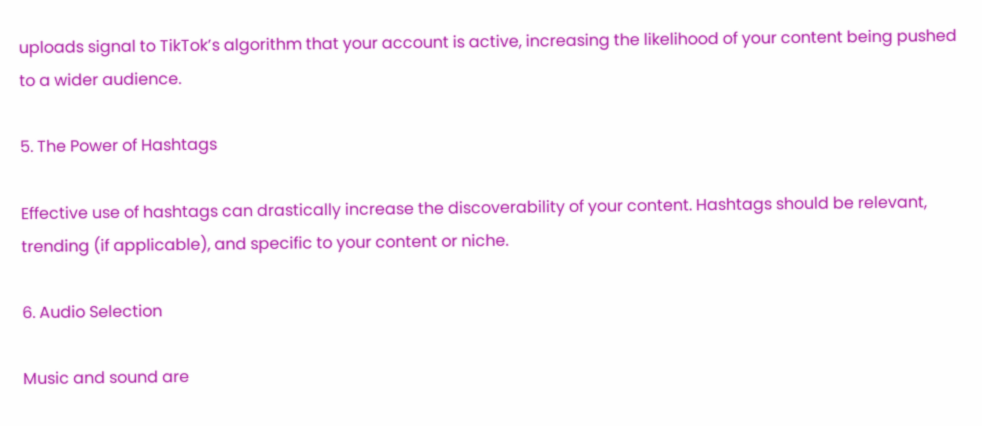uploads signal to TikTok’s algorithm that your account is active, increasing the likelihood of your content being pushed to a wider audience.

5. The Power of Hashtags

Effective use of hashtags can drastically increase the discoverability of your content. Hashtags should be relevant, trending (if applicable), and specific to your content or niche.

6. Audio Selection

Music and sound are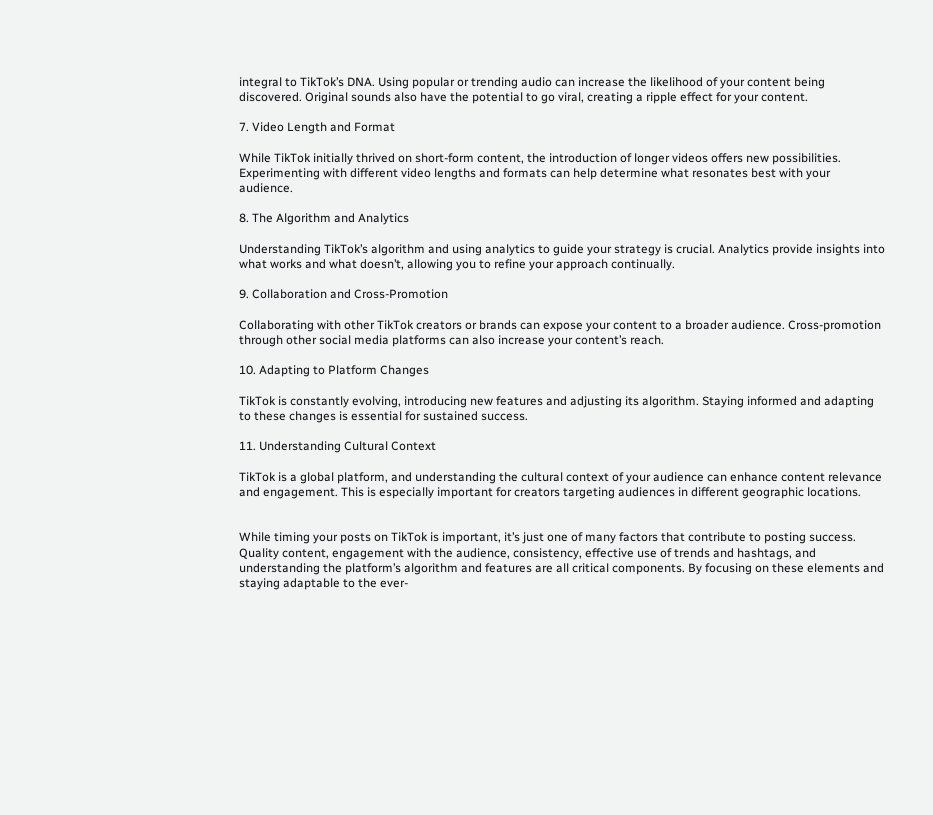integral to TikTok’s DNA. Using popular or trending audio can increase the likelihood of your content being discovered. Original sounds also have the potential to go viral, creating a ripple effect for your content.

7. Video Length and Format

While TikTok initially thrived on short-form content, the introduction of longer videos offers new possibilities. Experimenting with different video lengths and formats can help determine what resonates best with your audience.

8. The Algorithm and Analytics

Understanding TikTok’s algorithm and using analytics to guide your strategy is crucial. Analytics provide insights into what works and what doesn’t, allowing you to refine your approach continually.

9. Collaboration and Cross-Promotion

Collaborating with other TikTok creators or brands can expose your content to a broader audience. Cross-promotion through other social media platforms can also increase your content’s reach.

10. Adapting to Platform Changes

TikTok is constantly evolving, introducing new features and adjusting its algorithm. Staying informed and adapting to these changes is essential for sustained success.

11. Understanding Cultural Context

TikTok is a global platform, and understanding the cultural context of your audience can enhance content relevance and engagement. This is especially important for creators targeting audiences in different geographic locations.


While timing your posts on TikTok is important, it’s just one of many factors that contribute to posting success. Quality content, engagement with the audience, consistency, effective use of trends and hashtags, and understanding the platform’s algorithm and features are all critical components. By focusing on these elements and staying adaptable to the ever-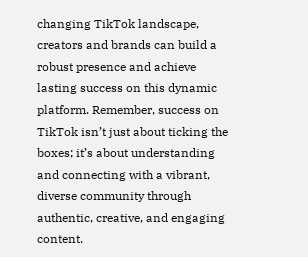changing TikTok landscape, creators and brands can build a robust presence and achieve lasting success on this dynamic platform. Remember, success on TikTok isn’t just about ticking the boxes; it’s about understanding and connecting with a vibrant, diverse community through authentic, creative, and engaging content.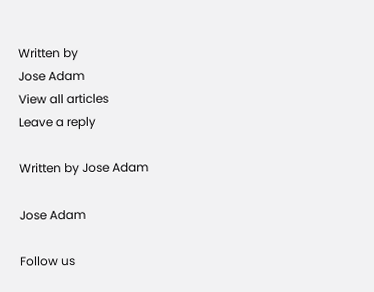Written by
Jose Adam
View all articles
Leave a reply

Written by Jose Adam

Jose Adam

Follow us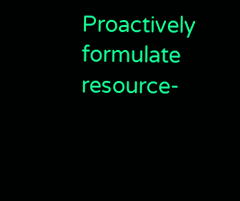Proactively formulate resource-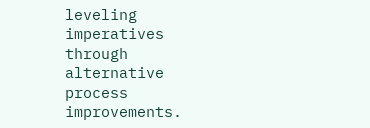leveling imperatives through alternative process improvements.